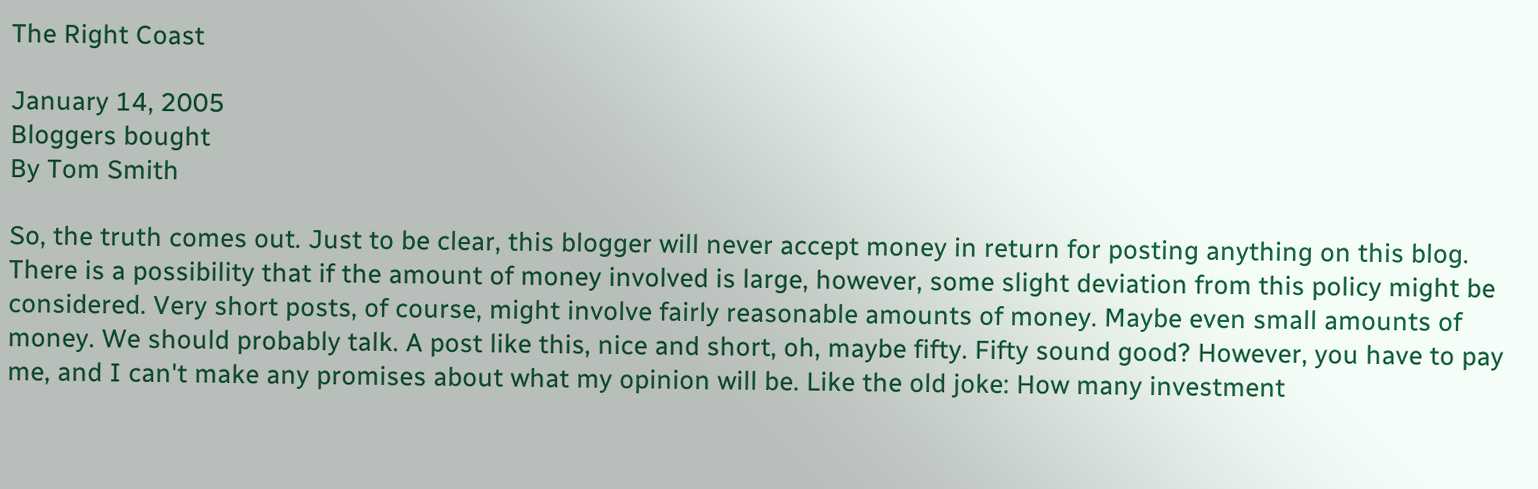The Right Coast

January 14, 2005
Bloggers bought
By Tom Smith

So, the truth comes out. Just to be clear, this blogger will never accept money in return for posting anything on this blog. There is a possibility that if the amount of money involved is large, however, some slight deviation from this policy might be considered. Very short posts, of course, might involve fairly reasonable amounts of money. Maybe even small amounts of money. We should probably talk. A post like this, nice and short, oh, maybe fifty. Fifty sound good? However, you have to pay me, and I can't make any promises about what my opinion will be. Like the old joke: How many investment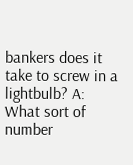bankers does it take to screw in a lightbulb? A: What sort of number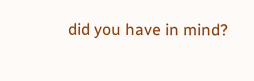did you have in mind?